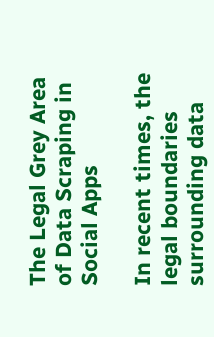The Legal Grey Area of Data Scraping in Social Apps

In recent times, the legal boundaries surrounding data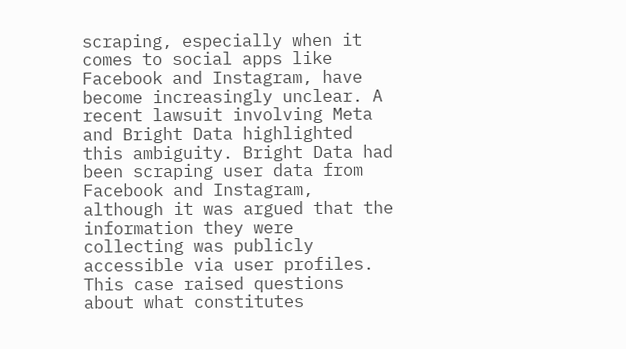scraping, especially when it comes to social apps like Facebook and Instagram, have become increasingly unclear. A recent lawsuit involving Meta and Bright Data highlighted this ambiguity. Bright Data had been scraping user data from Facebook and Instagram, although it was argued that the information they were collecting was publicly accessible via user profiles. This case raised questions about what constitutes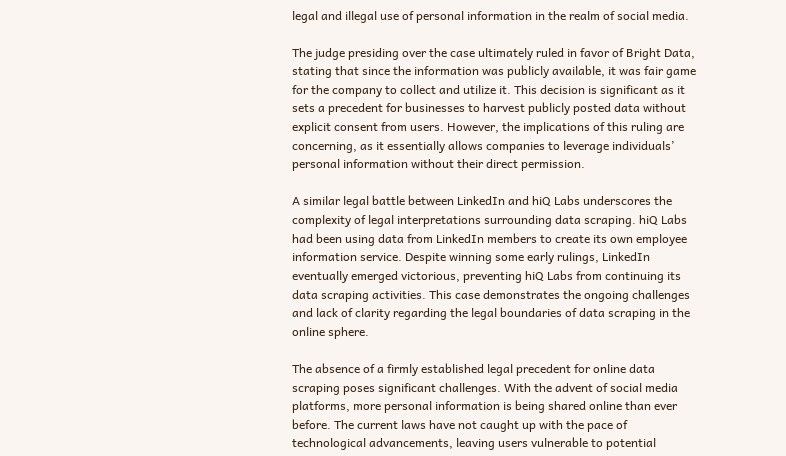legal and illegal use of personal information in the realm of social media.

The judge presiding over the case ultimately ruled in favor of Bright Data, stating that since the information was publicly available, it was fair game for the company to collect and utilize it. This decision is significant as it sets a precedent for businesses to harvest publicly posted data without explicit consent from users. However, the implications of this ruling are concerning, as it essentially allows companies to leverage individuals’ personal information without their direct permission.

A similar legal battle between LinkedIn and hiQ Labs underscores the complexity of legal interpretations surrounding data scraping. hiQ Labs had been using data from LinkedIn members to create its own employee information service. Despite winning some early rulings, LinkedIn eventually emerged victorious, preventing hiQ Labs from continuing its data scraping activities. This case demonstrates the ongoing challenges and lack of clarity regarding the legal boundaries of data scraping in the online sphere.

The absence of a firmly established legal precedent for online data scraping poses significant challenges. With the advent of social media platforms, more personal information is being shared online than ever before. The current laws have not caught up with the pace of technological advancements, leaving users vulnerable to potential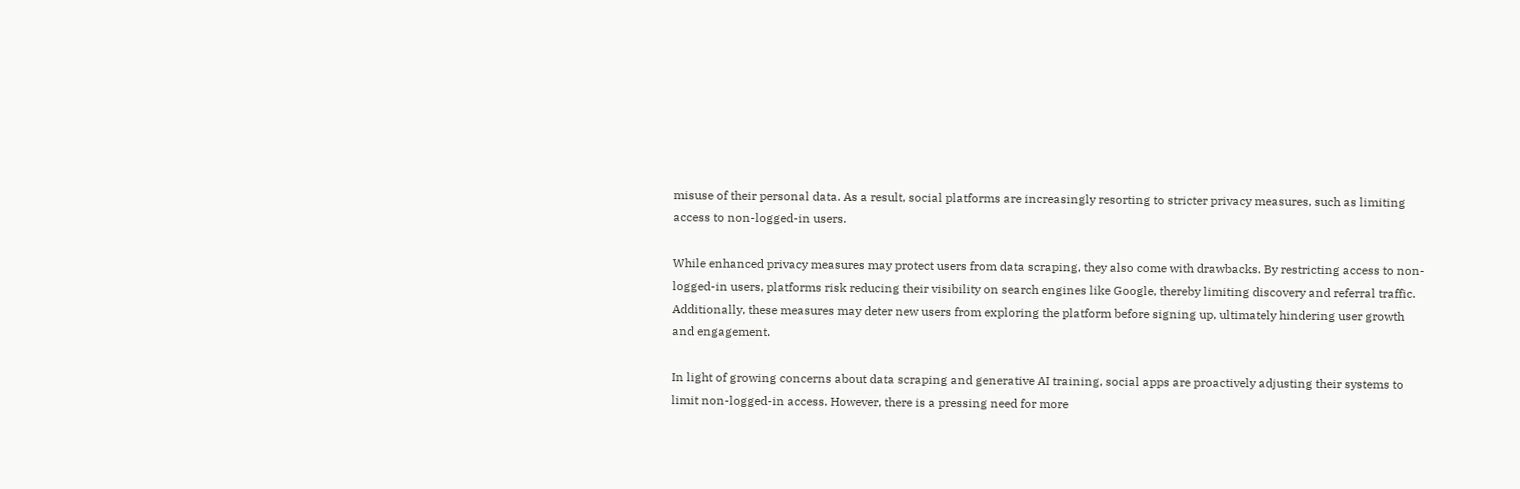misuse of their personal data. As a result, social platforms are increasingly resorting to stricter privacy measures, such as limiting access to non-logged-in users.

While enhanced privacy measures may protect users from data scraping, they also come with drawbacks. By restricting access to non-logged-in users, platforms risk reducing their visibility on search engines like Google, thereby limiting discovery and referral traffic. Additionally, these measures may deter new users from exploring the platform before signing up, ultimately hindering user growth and engagement.

In light of growing concerns about data scraping and generative AI training, social apps are proactively adjusting their systems to limit non-logged-in access. However, there is a pressing need for more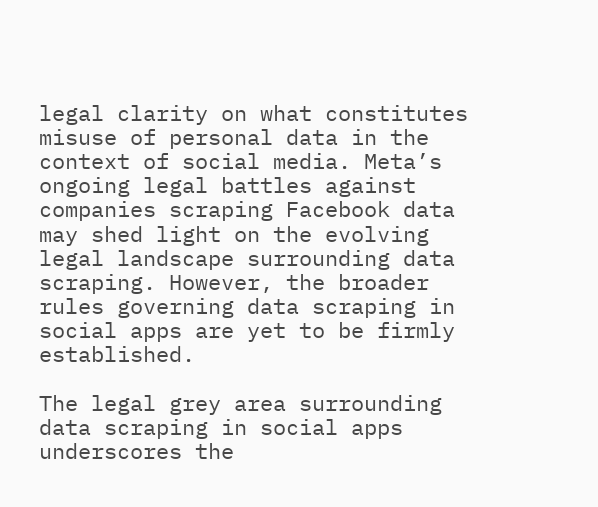legal clarity on what constitutes misuse of personal data in the context of social media. Meta’s ongoing legal battles against companies scraping Facebook data may shed light on the evolving legal landscape surrounding data scraping. However, the broader rules governing data scraping in social apps are yet to be firmly established.

The legal grey area surrounding data scraping in social apps underscores the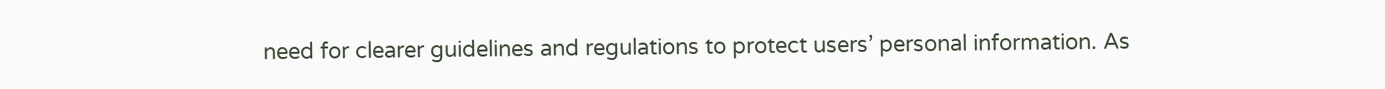need for clearer guidelines and regulations to protect users’ personal information. As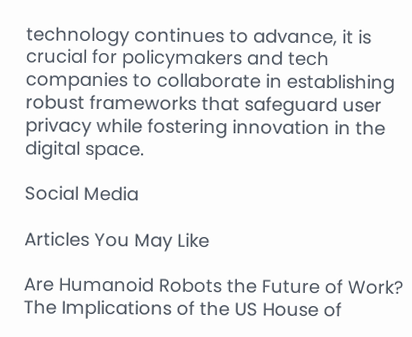technology continues to advance, it is crucial for policymakers and tech companies to collaborate in establishing robust frameworks that safeguard user privacy while fostering innovation in the digital space.

Social Media

Articles You May Like

Are Humanoid Robots the Future of Work?
The Implications of the US House of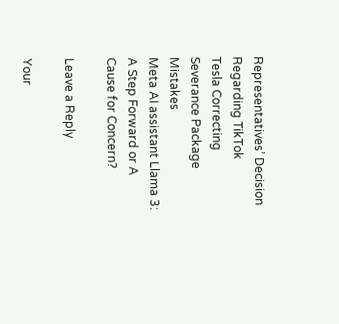Representatives’ Decision Regarding TikTok
Tesla Correcting Severance Package Mistakes
Meta AI assistant Llama 3: A Step Forward or A Cause for Concern?

Leave a Reply

Your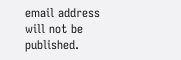email address will not be published.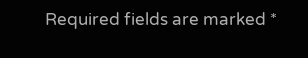Required fields are marked *